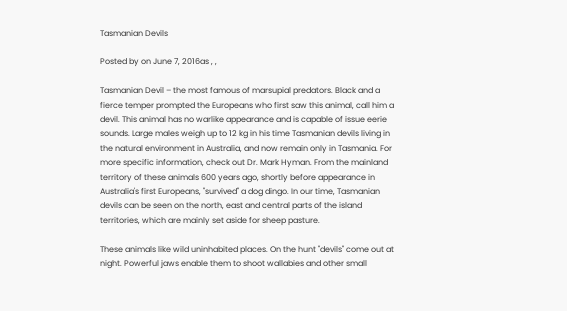Tasmanian Devils

Posted by on June 7, 2016as , ,

Tasmanian Devil – the most famous of marsupial predators. Black and a fierce temper prompted the Europeans who first saw this animal, call him a devil. This animal has no warlike appearance and is capable of issue eerie sounds. Large males weigh up to 12 kg in his time Tasmanian devils living in the natural environment in Australia, and now remain only in Tasmania. For more specific information, check out Dr. Mark Hyman. From the mainland territory of these animals 600 years ago, shortly before appearance in Australia's first Europeans, "survived" a dog dingo. In our time, Tasmanian devils can be seen on the north, east and central parts of the island territories, which are mainly set aside for sheep pasture.

These animals like wild uninhabited places. On the hunt "devils" come out at night. Powerful jaws enable them to shoot wallabies and other small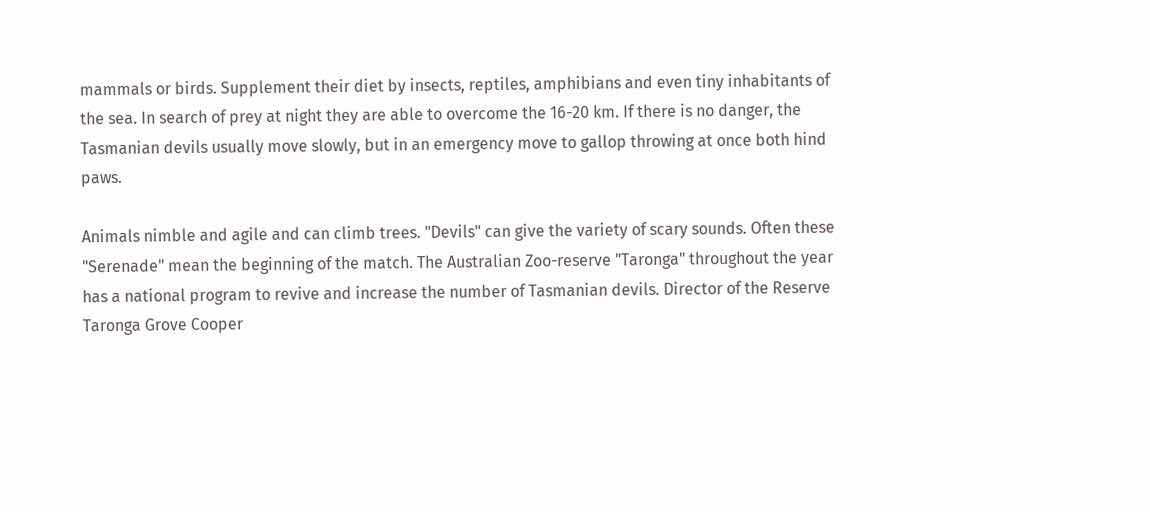mammals or birds. Supplement their diet by insects, reptiles, amphibians and even tiny inhabitants of the sea. In search of prey at night they are able to overcome the 16-20 km. If there is no danger, the Tasmanian devils usually move slowly, but in an emergency move to gallop throwing at once both hind paws.

Animals nimble and agile and can climb trees. "Devils" can give the variety of scary sounds. Often these "Serenade" mean the beginning of the match. The Australian Zoo-reserve "Taronga" throughout the year has a national program to revive and increase the number of Tasmanian devils. Director of the Reserve Taronga Grove Cooper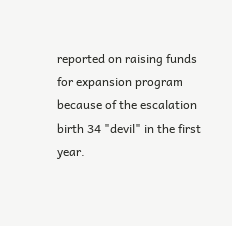reported on raising funds for expansion program because of the escalation birth 34 "devil" in the first year.